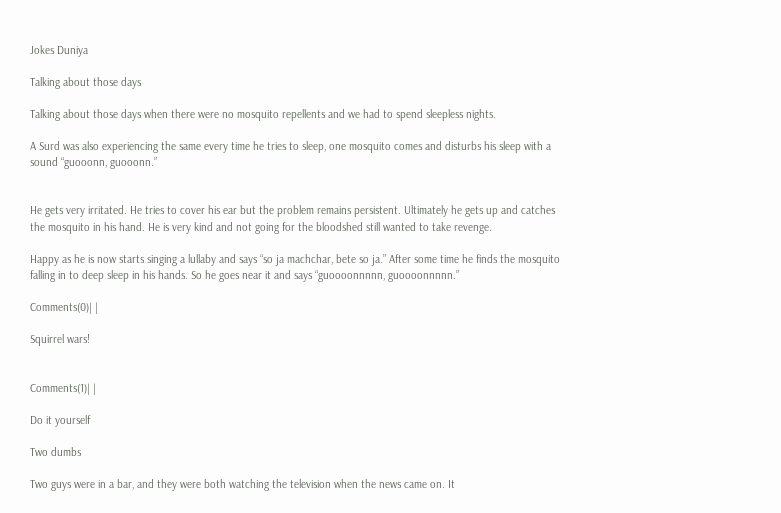Jokes Duniya

Talking about those days

Talking about those days when there were no mosquito repellents and we had to spend sleepless nights.

A Surd was also experiencing the same every time he tries to sleep, one mosquito comes and disturbs his sleep with a sound “guooonn, guooonn.”


He gets very irritated. He tries to cover his ear but the problem remains persistent. Ultimately he gets up and catches the mosquito in his hand. He is very kind and not going for the bloodshed still wanted to take revenge.

Happy as he is now starts singing a lullaby and says “so ja machchar, bete so ja.” After some time he finds the mosquito falling in to deep sleep in his hands. So he goes near it and says “guoooonnnnn, guoooonnnnn.”

Comments(0)| |

Squirrel wars!


Comments(1)| |

Do it yourself

Two dumbs

Two guys were in a bar, and they were both watching the television when the news came on. It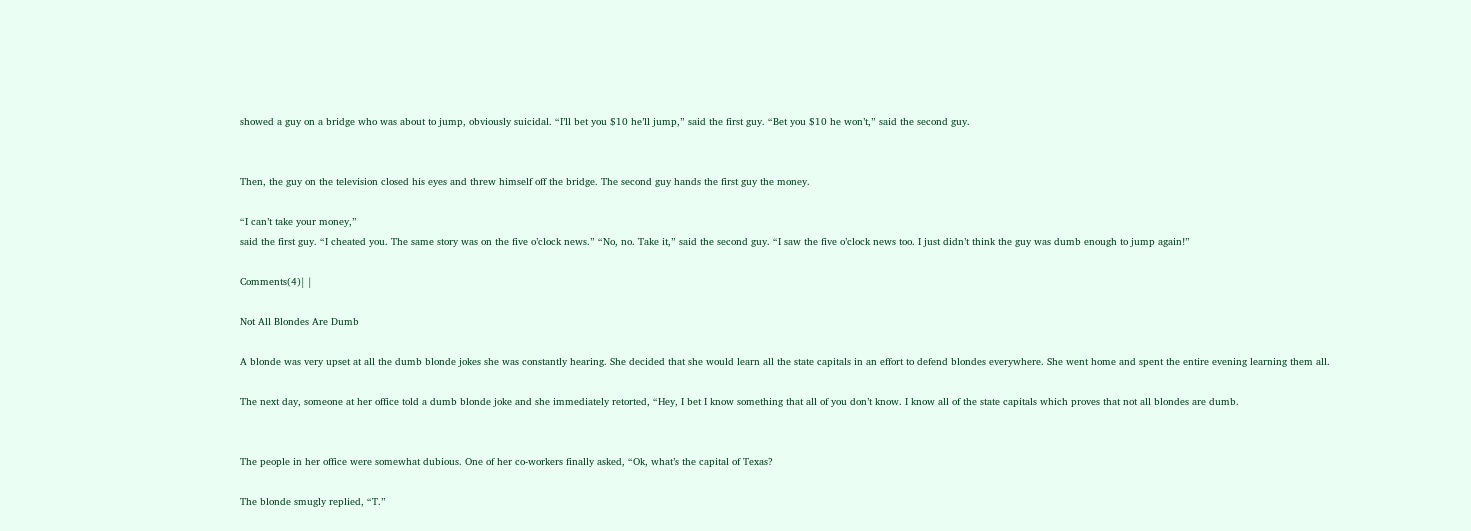showed a guy on a bridge who was about to jump, obviously suicidal. “I’ll bet you $10 he’ll jump,” said the first guy. “Bet you $10 he won’t,” said the second guy.


Then, the guy on the television closed his eyes and threw himself off the bridge. The second guy hands the first guy the money.

“I can’t take your money,”
said the first guy. “I cheated you. The same story was on the five o’clock news.” “No, no. Take it,” said the second guy. “I saw the five o’clock news too. I just didn’t think the guy was dumb enough to jump again!”

Comments(4)| |

Not All Blondes Are Dumb

A blonde was very upset at all the dumb blonde jokes she was constantly hearing. She decided that she would learn all the state capitals in an effort to defend blondes everywhere. She went home and spent the entire evening learning them all.

The next day, someone at her office told a dumb blonde joke and she immediately retorted, “Hey, I bet I know something that all of you don’t know. I know all of the state capitals which proves that not all blondes are dumb.


The people in her office were somewhat dubious. One of her co-workers finally asked, “Ok, what’s the capital of Texas?

The blonde smugly replied, “T.”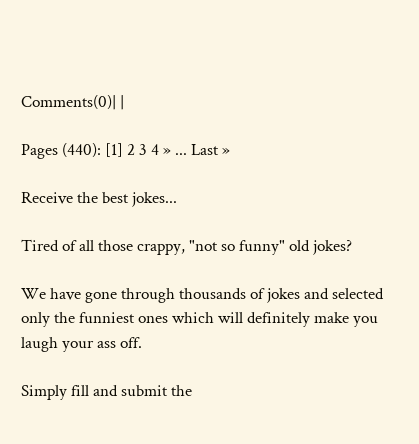Comments(0)| |

Pages (440): [1] 2 3 4 » ... Last »

Receive the best jokes...

Tired of all those crappy, "not so funny" old jokes?

We have gone through thousands of jokes and selected only the funniest ones which will definitely make you laugh your ass off.

Simply fill and submit the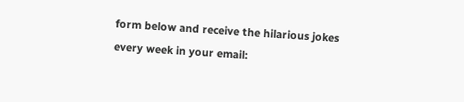form below and receive the hilarious jokes every week in your email: